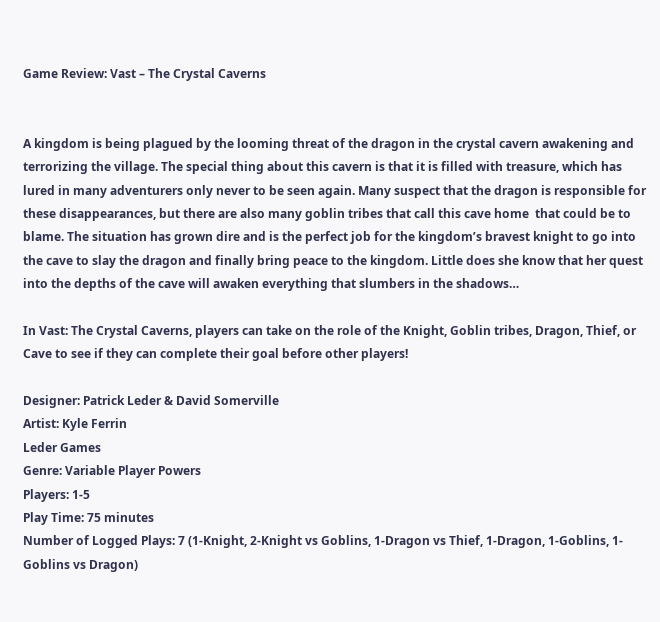Game Review: Vast – The Crystal Caverns


A kingdom is being plagued by the looming threat of the dragon in the crystal cavern awakening and terrorizing the village. The special thing about this cavern is that it is filled with treasure, which has lured in many adventurers only never to be seen again. Many suspect that the dragon is responsible for these disappearances, but there are also many goblin tribes that call this cave home  that could be to blame. The situation has grown dire and is the perfect job for the kingdom’s bravest knight to go into the cave to slay the dragon and finally bring peace to the kingdom. Little does she know that her quest into the depths of the cave will awaken everything that slumbers in the shadows…

In Vast: The Crystal Caverns, players can take on the role of the Knight, Goblin tribes, Dragon, Thief, or Cave to see if they can complete their goal before other players!

Designer: Patrick Leder & David Somerville
Artist: Kyle Ferrin
Leder Games
Genre: Variable Player Powers
Players: 1-5
Play Time: 75 minutes
Number of Logged Plays: 7 (1-Knight, 2-Knight vs Goblins, 1-Dragon vs Thief, 1-Dragon, 1-Goblins, 1-Goblins vs Dragon)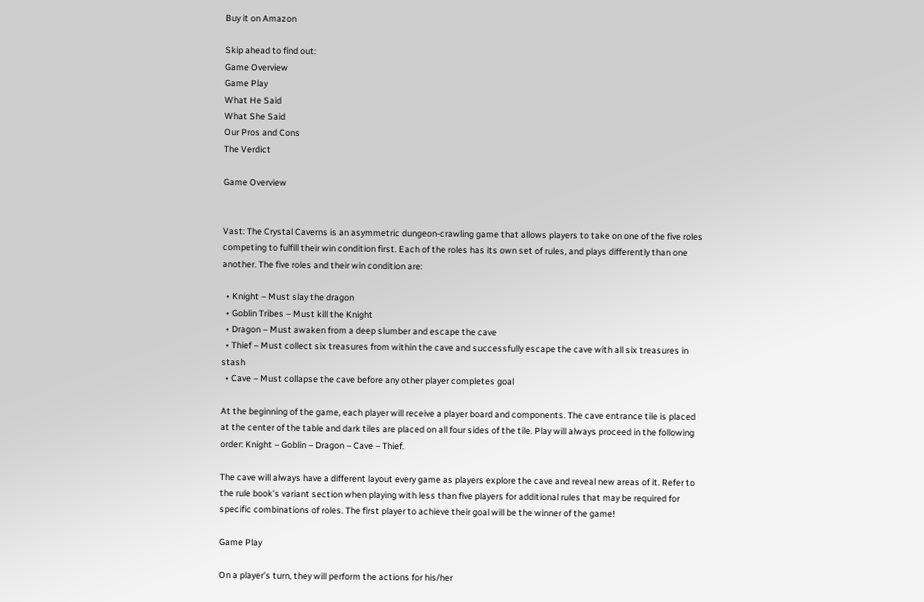Buy it on Amazon

Skip ahead to find out:
Game Overview
Game Play
What He Said
What She Said
Our Pros and Cons
The Verdict

Game Overview


Vast: The Crystal Caverns is an asymmetric dungeon-crawling game that allows players to take on one of the five roles competing to fulfill their win condition first. Each of the roles has its own set of rules, and plays differently than one another. The five roles and their win condition are:

  • Knight – Must slay the dragon
  • Goblin Tribes – Must kill the Knight
  • Dragon – Must awaken from a deep slumber and escape the cave
  • Thief – Must collect six treasures from within the cave and successfully escape the cave with all six treasures in stash
  • Cave – Must collapse the cave before any other player completes goal

At the beginning of the game, each player will receive a player board and components. The cave entrance tile is placed at the center of the table and dark tiles are placed on all four sides of the tile. Play will always proceed in the following order: Knight – Goblin – Dragon – Cave – Thief.

The cave will always have a different layout every game as players explore the cave and reveal new areas of it. Refer to the rule book’s variant section when playing with less than five players for additional rules that may be required for specific combinations of roles. The first player to achieve their goal will be the winner of the game!

Game Play

On a player’s turn, they will perform the actions for his/her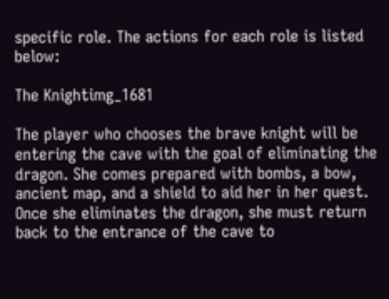specific role. The actions for each role is listed below:

The Knightimg_1681

The player who chooses the brave knight will be entering the cave with the goal of eliminating the dragon. She comes prepared with bombs, a bow, ancient map, and a shield to aid her in her quest. Once she eliminates the dragon, she must return back to the entrance of the cave to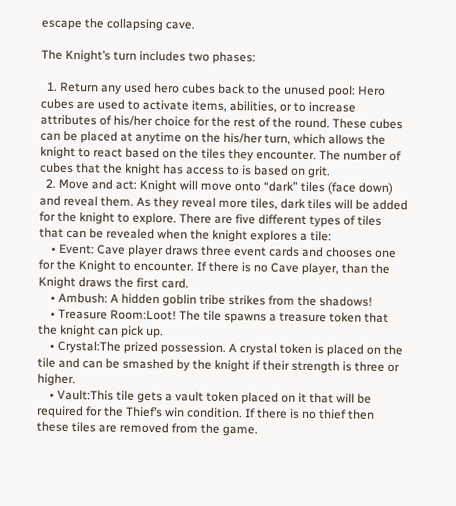escape the collapsing cave.

The Knight’s turn includes two phases:

  1. Return any used hero cubes back to the unused pool: Hero cubes are used to activate items, abilities, or to increase attributes of his/her choice for the rest of the round. These cubes can be placed at anytime on the his/her turn, which allows the knight to react based on the tiles they encounter. The number of cubes that the knight has access to is based on grit.
  2. Move and act: Knight will move onto “dark” tiles (face down) and reveal them. As they reveal more tiles, dark tiles will be added for the knight to explore. There are five different types of tiles that can be revealed when the knight explores a tile:
    • Event: Cave player draws three event cards and chooses one for the Knight to encounter. If there is no Cave player, than the Knight draws the first card.
    • Ambush: A hidden goblin tribe strikes from the shadows!
    • Treasure Room:Loot! The tile spawns a treasure token that the knight can pick up.
    • Crystal:The prized possession. A crystal token is placed on the tile and can be smashed by the knight if their strength is three or higher.
    • Vault:This tile gets a vault token placed on it that will be required for the Thief’s win condition. If there is no thief then these tiles are removed from the game.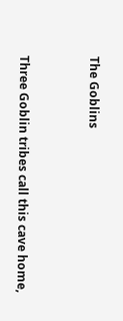The Goblins


Three Goblin tribes call this cave home,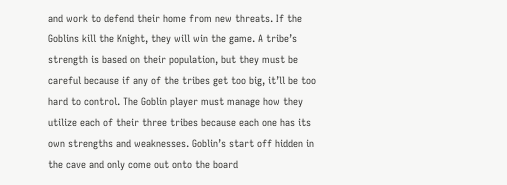and work to defend their home from new threats. If the Goblins kill the Knight, they will win the game. A tribe’s strength is based on their population, but they must be careful because if any of the tribes get too big, it’ll be too hard to control. The Goblin player must manage how they utilize each of their three tribes because each one has its own strengths and weaknesses. Goblin’s start off hidden in the cave and only come out onto the board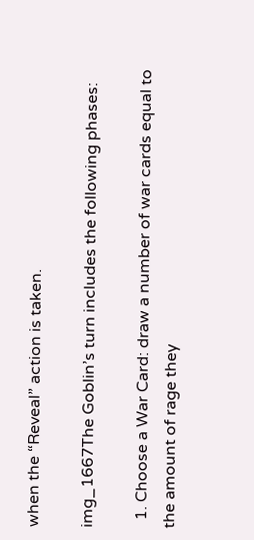when the “Reveal” action is taken.

img_1667The Goblin’s turn includes the following phases:

  1. Choose a War Card: draw a number of war cards equal to the amount of rage they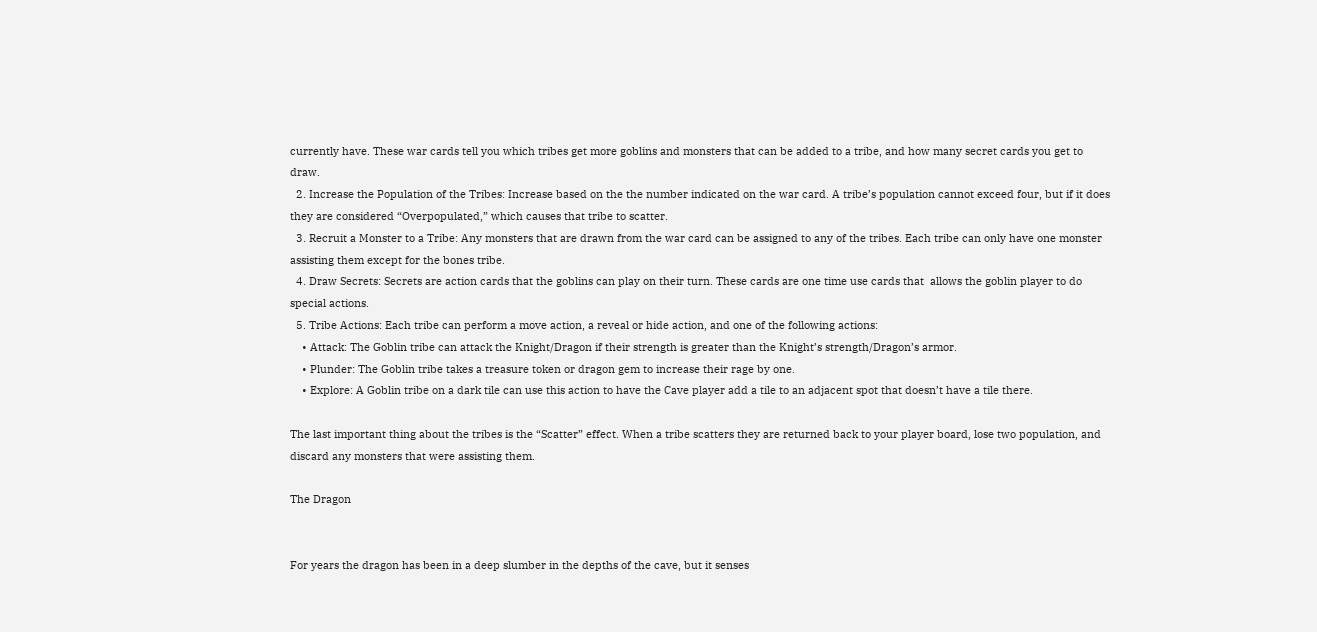currently have. These war cards tell you which tribes get more goblins and monsters that can be added to a tribe, and how many secret cards you get to draw.
  2. Increase the Population of the Tribes: Increase based on the the number indicated on the war card. A tribe’s population cannot exceed four, but if it does they are considered “Overpopulated,” which causes that tribe to scatter.
  3. Recruit a Monster to a Tribe: Any monsters that are drawn from the war card can be assigned to any of the tribes. Each tribe can only have one monster assisting them except for the bones tribe.
  4. Draw Secrets: Secrets are action cards that the goblins can play on their turn. These cards are one time use cards that  allows the goblin player to do special actions.
  5. Tribe Actions: Each tribe can perform a move action, a reveal or hide action, and one of the following actions:
    • Attack: The Goblin tribe can attack the Knight/Dragon if their strength is greater than the Knight’s strength/Dragon’s armor.
    • Plunder: The Goblin tribe takes a treasure token or dragon gem to increase their rage by one.
    • Explore: A Goblin tribe on a dark tile can use this action to have the Cave player add a tile to an adjacent spot that doesn’t have a tile there.

The last important thing about the tribes is the “Scatter” effect. When a tribe scatters they are returned back to your player board, lose two population, and discard any monsters that were assisting them.

The Dragon


For years the dragon has been in a deep slumber in the depths of the cave, but it senses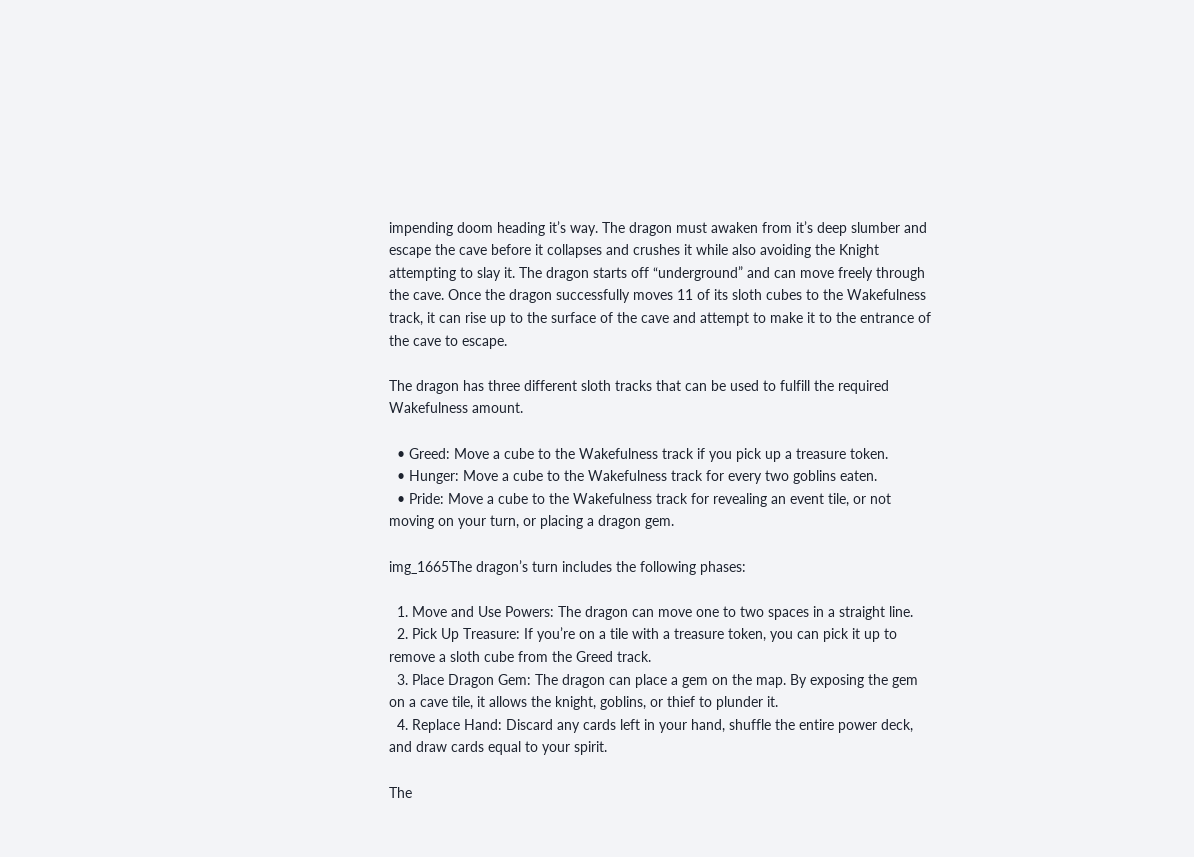impending doom heading it’s way. The dragon must awaken from it’s deep slumber and escape the cave before it collapses and crushes it while also avoiding the Knight attempting to slay it. The dragon starts off “underground” and can move freely through the cave. Once the dragon successfully moves 11 of its sloth cubes to the Wakefulness track, it can rise up to the surface of the cave and attempt to make it to the entrance of the cave to escape.

The dragon has three different sloth tracks that can be used to fulfill the required Wakefulness amount.

  • Greed: Move a cube to the Wakefulness track if you pick up a treasure token.
  • Hunger: Move a cube to the Wakefulness track for every two goblins eaten.
  • Pride: Move a cube to the Wakefulness track for revealing an event tile, or not moving on your turn, or placing a dragon gem.

img_1665The dragon’s turn includes the following phases:

  1. Move and Use Powers: The dragon can move one to two spaces in a straight line.
  2. Pick Up Treasure: If you’re on a tile with a treasure token, you can pick it up to remove a sloth cube from the Greed track.
  3. Place Dragon Gem: The dragon can place a gem on the map. By exposing the gem on a cave tile, it allows the knight, goblins, or thief to plunder it.
  4. Replace Hand: Discard any cards left in your hand, shuffle the entire power deck, and draw cards equal to your spirit.

The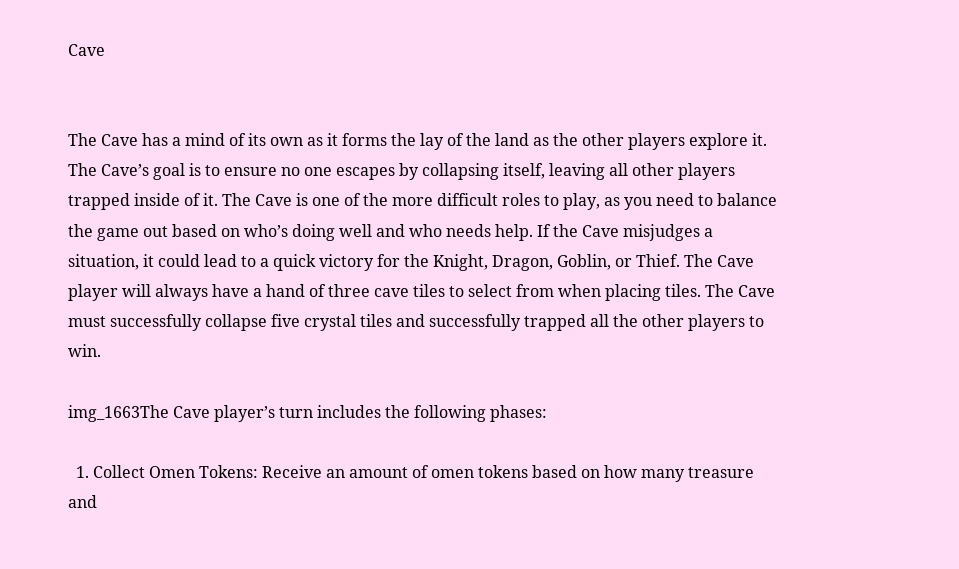Cave


The Cave has a mind of its own as it forms the lay of the land as the other players explore it. The Cave’s goal is to ensure no one escapes by collapsing itself, leaving all other players trapped inside of it. The Cave is one of the more difficult roles to play, as you need to balance the game out based on who’s doing well and who needs help. If the Cave misjudges a situation, it could lead to a quick victory for the Knight, Dragon, Goblin, or Thief. The Cave player will always have a hand of three cave tiles to select from when placing tiles. The Cave must successfully collapse five crystal tiles and successfully trapped all the other players to win.

img_1663The Cave player’s turn includes the following phases:

  1. Collect Omen Tokens: Receive an amount of omen tokens based on how many treasure and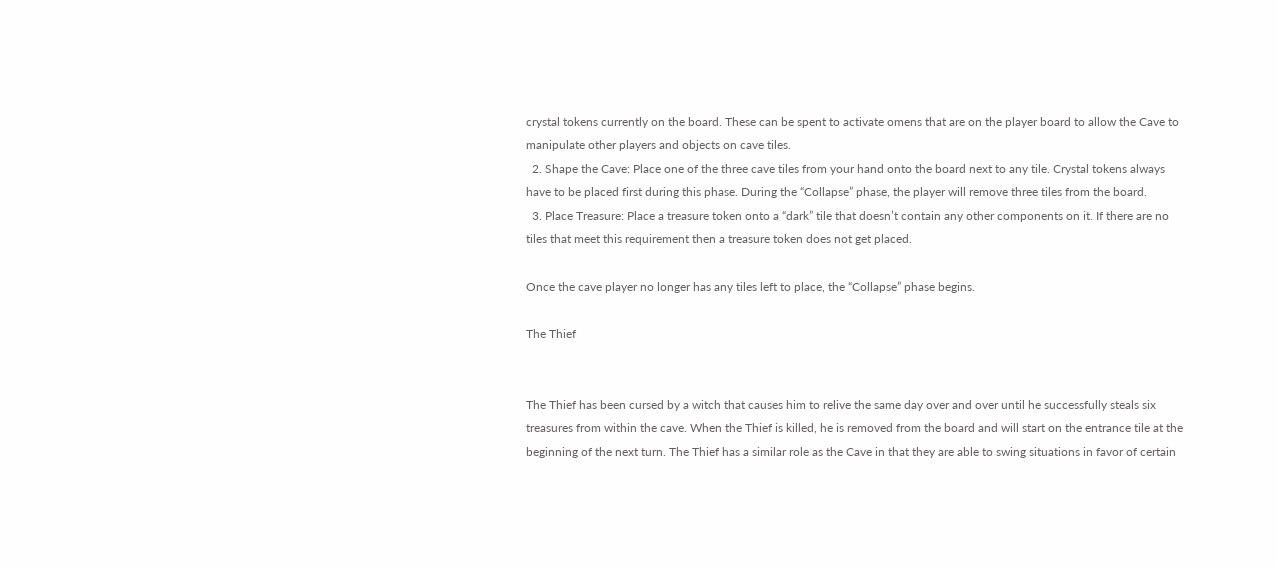crystal tokens currently on the board. These can be spent to activate omens that are on the player board to allow the Cave to manipulate other players and objects on cave tiles.
  2. Shape the Cave: Place one of the three cave tiles from your hand onto the board next to any tile. Crystal tokens always have to be placed first during this phase. During the “Collapse” phase, the player will remove three tiles from the board.
  3. Place Treasure: Place a treasure token onto a “dark” tile that doesn’t contain any other components on it. If there are no tiles that meet this requirement then a treasure token does not get placed.

Once the cave player no longer has any tiles left to place, the “Collapse” phase begins.

The Thief


The Thief has been cursed by a witch that causes him to relive the same day over and over until he successfully steals six treasures from within the cave. When the Thief is killed, he is removed from the board and will start on the entrance tile at the beginning of the next turn. The Thief has a similar role as the Cave in that they are able to swing situations in favor of certain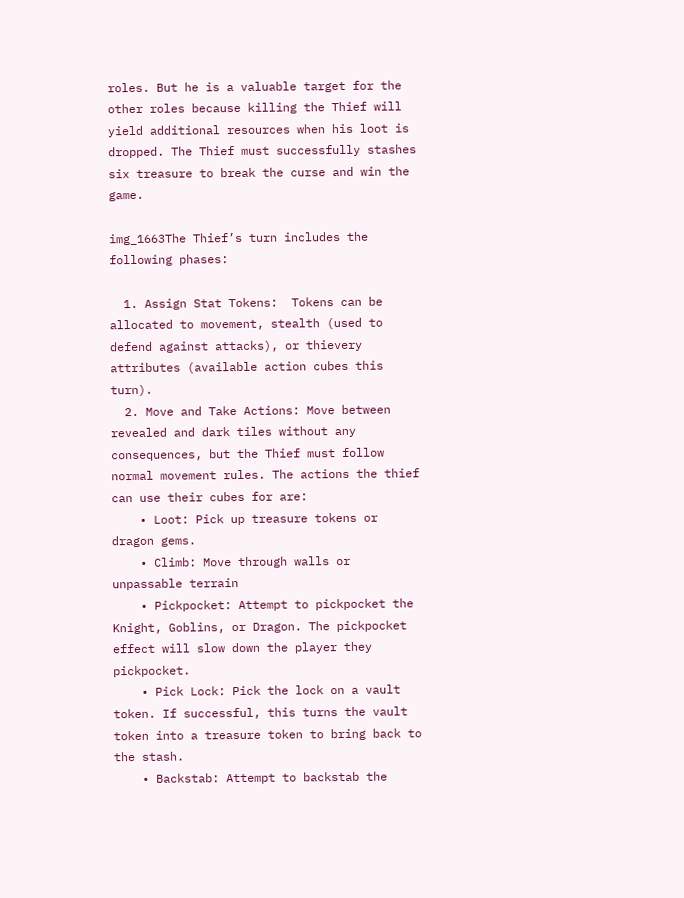roles. But he is a valuable target for the other roles because killing the Thief will yield additional resources when his loot is dropped. The Thief must successfully stashes six treasure to break the curse and win the game.

img_1663The Thief’s turn includes the following phases:

  1. Assign Stat Tokens:  Tokens can be allocated to movement, stealth (used to defend against attacks), or thievery attributes (available action cubes this turn).
  2. Move and Take Actions: Move between revealed and dark tiles without any consequences, but the Thief must follow normal movement rules. The actions the thief can use their cubes for are:
    • Loot: Pick up treasure tokens or dragon gems.
    • Climb: Move through walls or unpassable terrain
    • Pickpocket: Attempt to pickpocket the Knight, Goblins, or Dragon. The pickpocket effect will slow down the player they pickpocket.
    • Pick Lock: Pick the lock on a vault token. If successful, this turns the vault token into a treasure token to bring back to the stash.
    • Backstab: Attempt to backstab the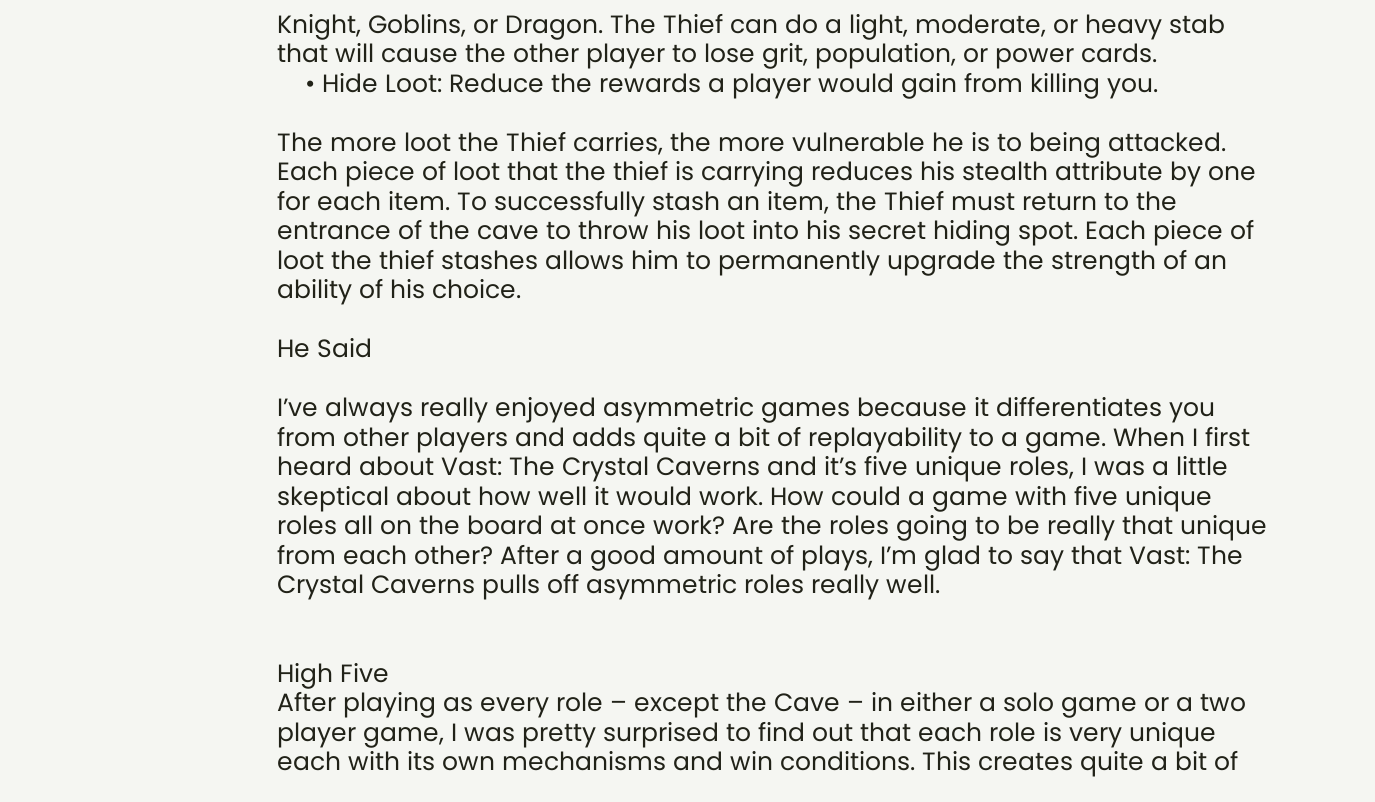Knight, Goblins, or Dragon. The Thief can do a light, moderate, or heavy stab that will cause the other player to lose grit, population, or power cards.
    • Hide Loot: Reduce the rewards a player would gain from killing you.

The more loot the Thief carries, the more vulnerable he is to being attacked. Each piece of loot that the thief is carrying reduces his stealth attribute by one for each item. To successfully stash an item, the Thief must return to the entrance of the cave to throw his loot into his secret hiding spot. Each piece of loot the thief stashes allows him to permanently upgrade the strength of an ability of his choice.

He Said

I’ve always really enjoyed asymmetric games because it differentiates you from other players and adds quite a bit of replayability to a game. When I first heard about Vast: The Crystal Caverns and it’s five unique roles, I was a little skeptical about how well it would work. How could a game with five unique roles all on the board at once work? Are the roles going to be really that unique from each other? After a good amount of plays, I’m glad to say that Vast: The Crystal Caverns pulls off asymmetric roles really well.


High Five
After playing as every role – except the Cave – in either a solo game or a two player game, I was pretty surprised to find out that each role is very unique each with its own mechanisms and win conditions. This creates quite a bit of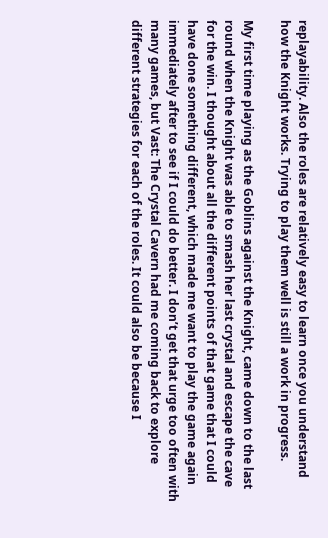replayability. Also the roles are relatively easy to learn once you understand how the Knight works. Trying to play them well is still a work in progress.

My first time playing as the Goblins against the Knight, came down to the last round when the Knight was able to smash her last crystal and escape the cave for the win. I thought about all the different points of that game that I could have done something different, which made me want to play the game again immediately after to see if I could do better. I don’t get that urge too often with many games, but Vast: The Crystal Cavern had me coming back to explore different strategies for each of the roles. It could also be because I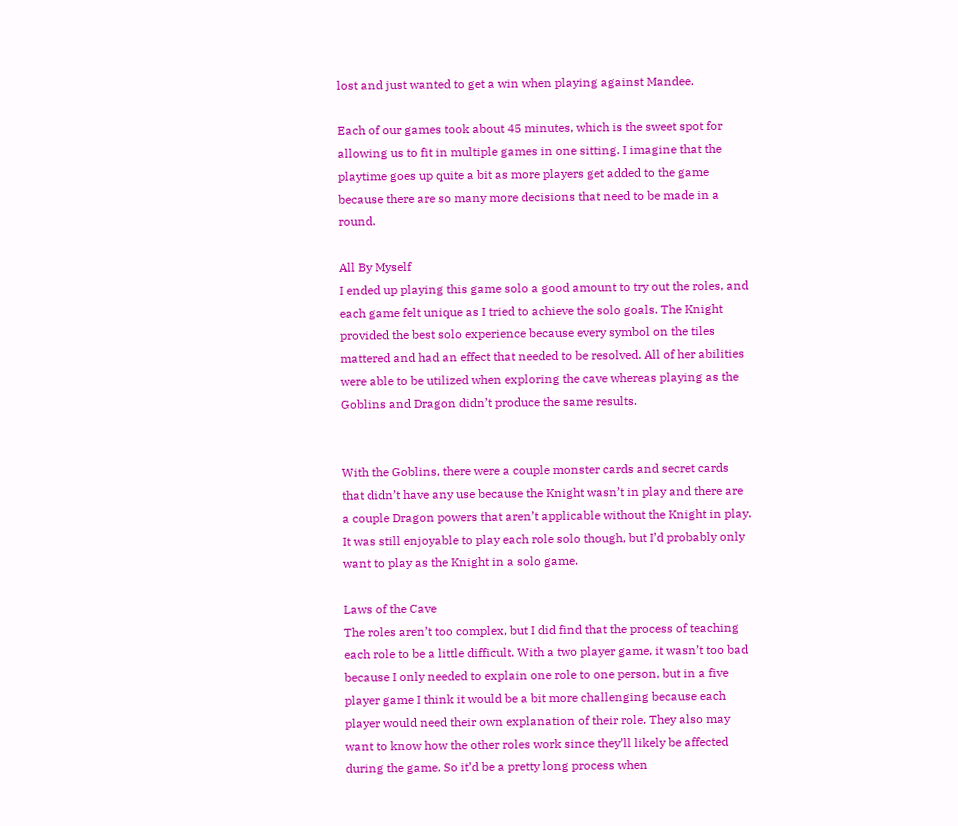lost and just wanted to get a win when playing against Mandee.

Each of our games took about 45 minutes, which is the sweet spot for allowing us to fit in multiple games in one sitting. I imagine that the playtime goes up quite a bit as more players get added to the game because there are so many more decisions that need to be made in a round.

All By Myself
I ended up playing this game solo a good amount to try out the roles, and each game felt unique as I tried to achieve the solo goals. The Knight provided the best solo experience because every symbol on the tiles mattered and had an effect that needed to be resolved. All of her abilities were able to be utilized when exploring the cave whereas playing as the Goblins and Dragon didn’t produce the same results.


With the Goblins, there were a couple monster cards and secret cards that didn’t have any use because the Knight wasn’t in play and there are a couple Dragon powers that aren’t applicable without the Knight in play. It was still enjoyable to play each role solo though, but I’d probably only want to play as the Knight in a solo game.

Laws of the Cave
The roles aren’t too complex, but I did find that the process of teaching each role to be a little difficult. With a two player game, it wasn’t too bad because I only needed to explain one role to one person, but in a five player game I think it would be a bit more challenging because each player would need their own explanation of their role. They also may want to know how the other roles work since they’ll likely be affected during the game. So it’d be a pretty long process when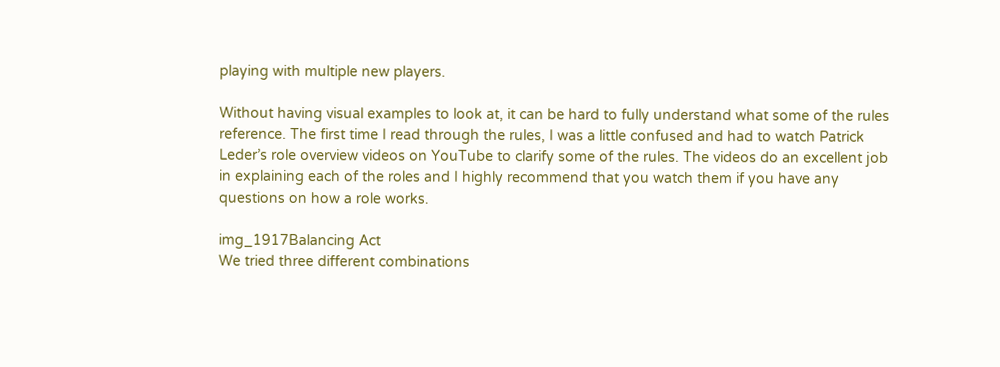playing with multiple new players.

Without having visual examples to look at, it can be hard to fully understand what some of the rules reference. The first time I read through the rules, I was a little confused and had to watch Patrick Leder’s role overview videos on YouTube to clarify some of the rules. The videos do an excellent job in explaining each of the roles and I highly recommend that you watch them if you have any questions on how a role works.

img_1917Balancing Act
We tried three different combinations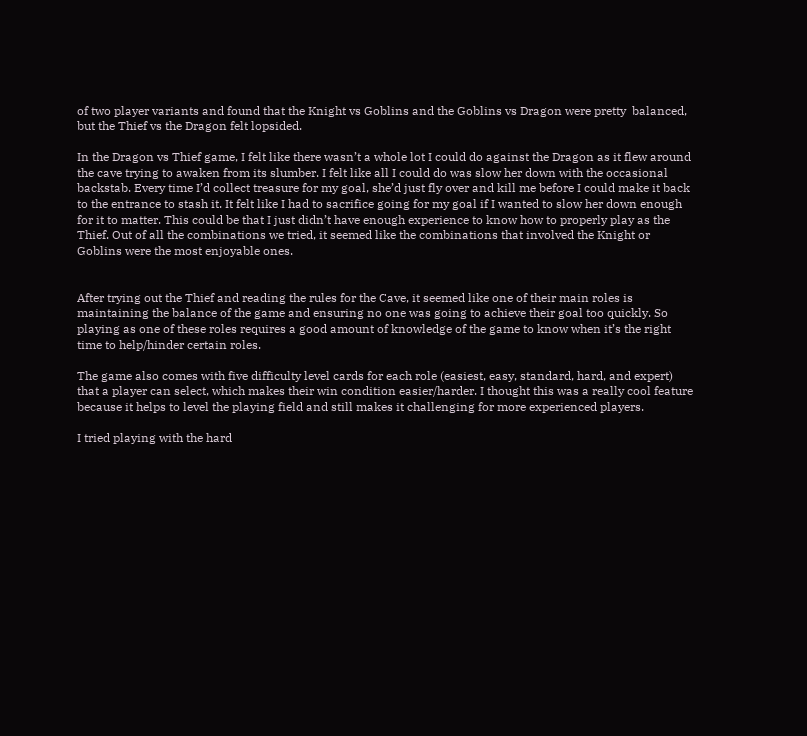of two player variants and found that the Knight vs Goblins and the Goblins vs Dragon were pretty  balanced, but the Thief vs the Dragon felt lopsided.

In the Dragon vs Thief game, I felt like there wasn’t a whole lot I could do against the Dragon as it flew around the cave trying to awaken from its slumber. I felt like all I could do was slow her down with the occasional backstab. Every time I’d collect treasure for my goal, she’d just fly over and kill me before I could make it back to the entrance to stash it. It felt like I had to sacrifice going for my goal if I wanted to slow her down enough for it to matter. This could be that I just didn’t have enough experience to know how to properly play as the Thief. Out of all the combinations we tried, it seemed like the combinations that involved the Knight or Goblins were the most enjoyable ones.


After trying out the Thief and reading the rules for the Cave, it seemed like one of their main roles is maintaining the balance of the game and ensuring no one was going to achieve their goal too quickly. So playing as one of these roles requires a good amount of knowledge of the game to know when it’s the right time to help/hinder certain roles.

The game also comes with five difficulty level cards for each role (easiest, easy, standard, hard, and expert) that a player can select, which makes their win condition easier/harder. I thought this was a really cool feature because it helps to level the playing field and still makes it challenging for more experienced players.

I tried playing with the hard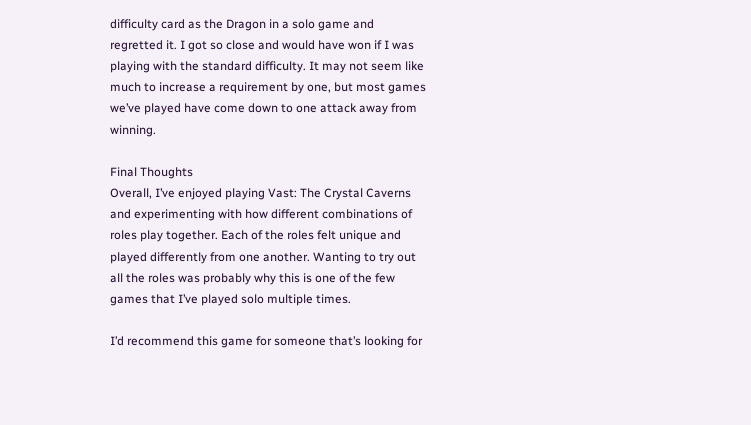difficulty card as the Dragon in a solo game and regretted it. I got so close and would have won if I was playing with the standard difficulty. It may not seem like much to increase a requirement by one, but most games we’ve played have come down to one attack away from winning.

Final Thoughts
Overall, I’ve enjoyed playing Vast: The Crystal Caverns and experimenting with how different combinations of roles play together. Each of the roles felt unique and played differently from one another. Wanting to try out all the roles was probably why this is one of the few games that I’ve played solo multiple times.

I’d recommend this game for someone that’s looking for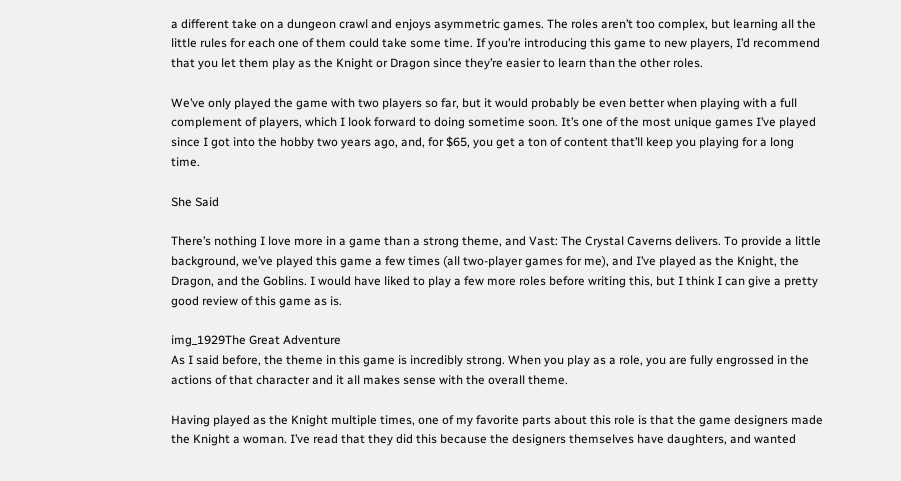a different take on a dungeon crawl and enjoys asymmetric games. The roles aren’t too complex, but learning all the little rules for each one of them could take some time. If you’re introducing this game to new players, I’d recommend that you let them play as the Knight or Dragon since they’re easier to learn than the other roles.

We’ve only played the game with two players so far, but it would probably be even better when playing with a full complement of players, which I look forward to doing sometime soon. It’s one of the most unique games I’ve played since I got into the hobby two years ago, and, for $65, you get a ton of content that’ll keep you playing for a long time.

She Said

There’s nothing I love more in a game than a strong theme, and Vast: The Crystal Caverns delivers. To provide a little background, we’ve played this game a few times (all two-player games for me), and I’ve played as the Knight, the Dragon, and the Goblins. I would have liked to play a few more roles before writing this, but I think I can give a pretty good review of this game as is.

img_1929The Great Adventure
As I said before, the theme in this game is incredibly strong. When you play as a role, you are fully engrossed in the actions of that character and it all makes sense with the overall theme.

Having played as the Knight multiple times, one of my favorite parts about this role is that the game designers made the Knight a woman. I’ve read that they did this because the designers themselves have daughters, and wanted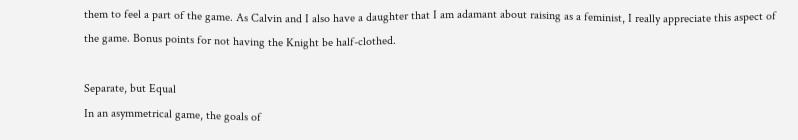them to feel a part of the game. As Calvin and I also have a daughter that I am adamant about raising as a feminist, I really appreciate this aspect of the game. Bonus points for not having the Knight be half-clothed.

Separate, but Equal
In an asymmetrical game, the goals of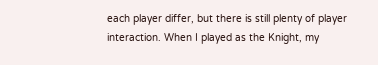each player differ, but there is still plenty of player interaction. When I played as the Knight, my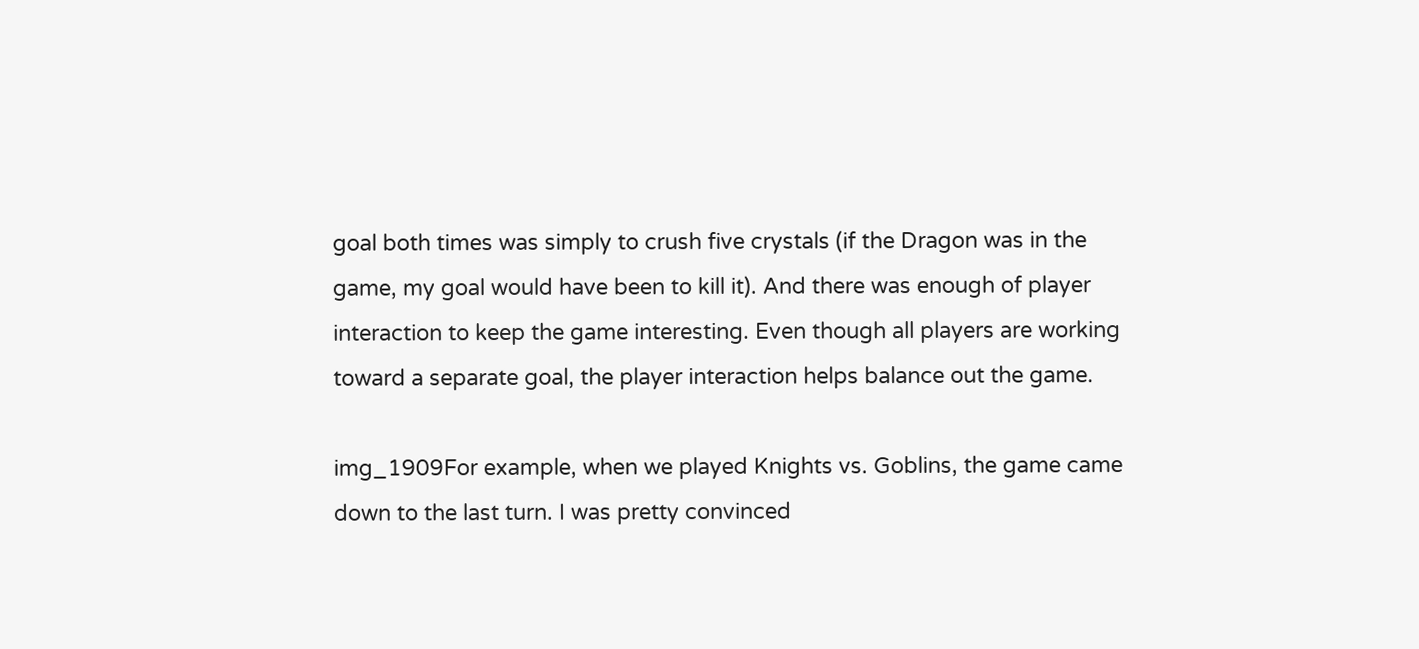goal both times was simply to crush five crystals (if the Dragon was in the game, my goal would have been to kill it). And there was enough of player interaction to keep the game interesting. Even though all players are working toward a separate goal, the player interaction helps balance out the game.

img_1909For example, when we played Knights vs. Goblins, the game came down to the last turn. I was pretty convinced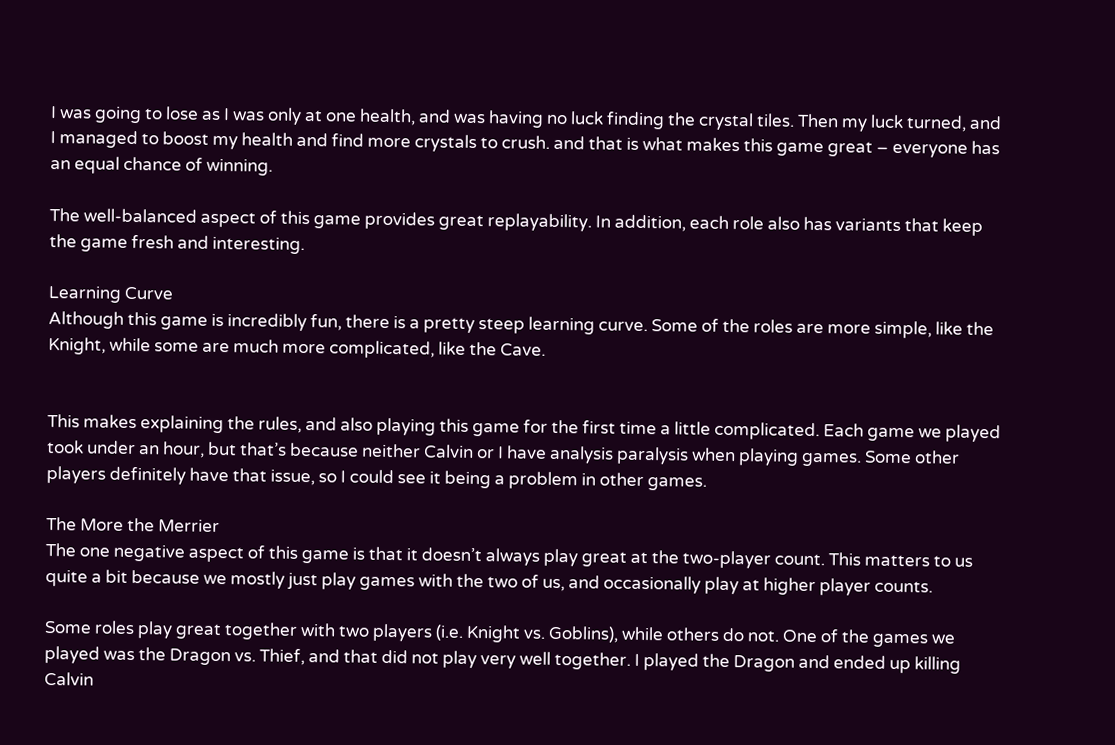I was going to lose as I was only at one health, and was having no luck finding the crystal tiles. Then my luck turned, and I managed to boost my health and find more crystals to crush. and that is what makes this game great – everyone has an equal chance of winning.

The well-balanced aspect of this game provides great replayability. In addition, each role also has variants that keep the game fresh and interesting.

Learning Curve
Although this game is incredibly fun, there is a pretty steep learning curve. Some of the roles are more simple, like the Knight, while some are much more complicated, like the Cave.


This makes explaining the rules, and also playing this game for the first time a little complicated. Each game we played took under an hour, but that’s because neither Calvin or I have analysis paralysis when playing games. Some other players definitely have that issue, so I could see it being a problem in other games.

The More the Merrier
The one negative aspect of this game is that it doesn’t always play great at the two-player count. This matters to us quite a bit because we mostly just play games with the two of us, and occasionally play at higher player counts.

Some roles play great together with two players (i.e. Knight vs. Goblins), while others do not. One of the games we played was the Dragon vs. Thief, and that did not play very well together. I played the Dragon and ended up killing Calvin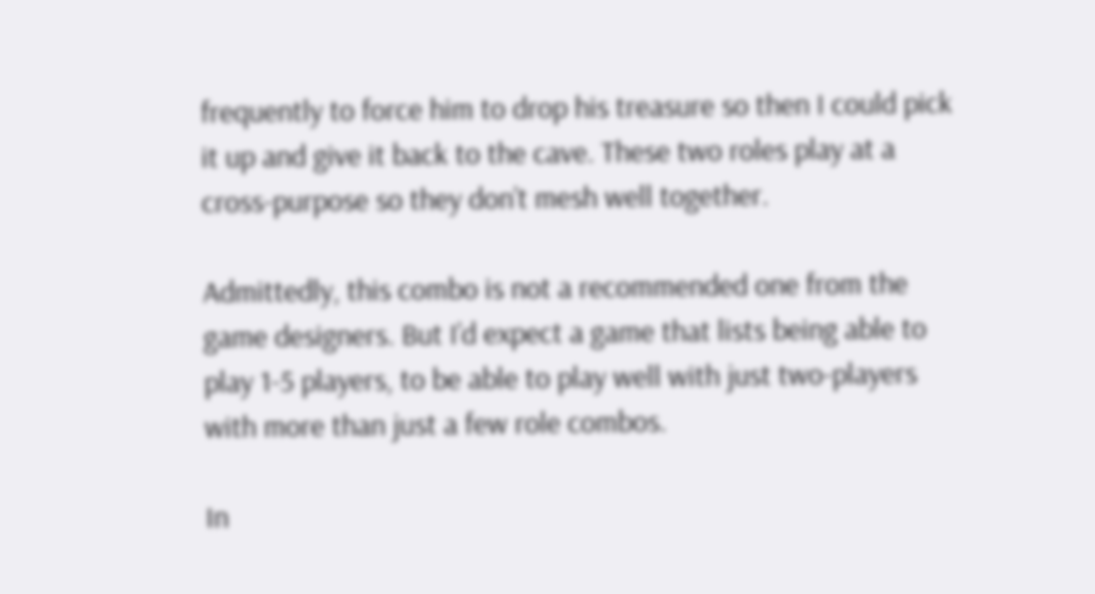frequently to force him to drop his treasure so then I could pick it up and give it back to the cave. These two roles play at a cross-purpose so they don’t mesh well together.

Admittedly, this combo is not a recommended one from the game designers. But I’d expect a game that lists being able to play 1-5 players, to be able to play well with just two-players with more than just a few role combos.

In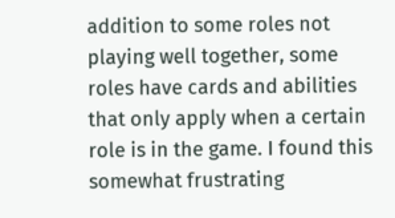addition to some roles not playing well together, some roles have cards and abilities that only apply when a certain role is in the game. I found this somewhat frustrating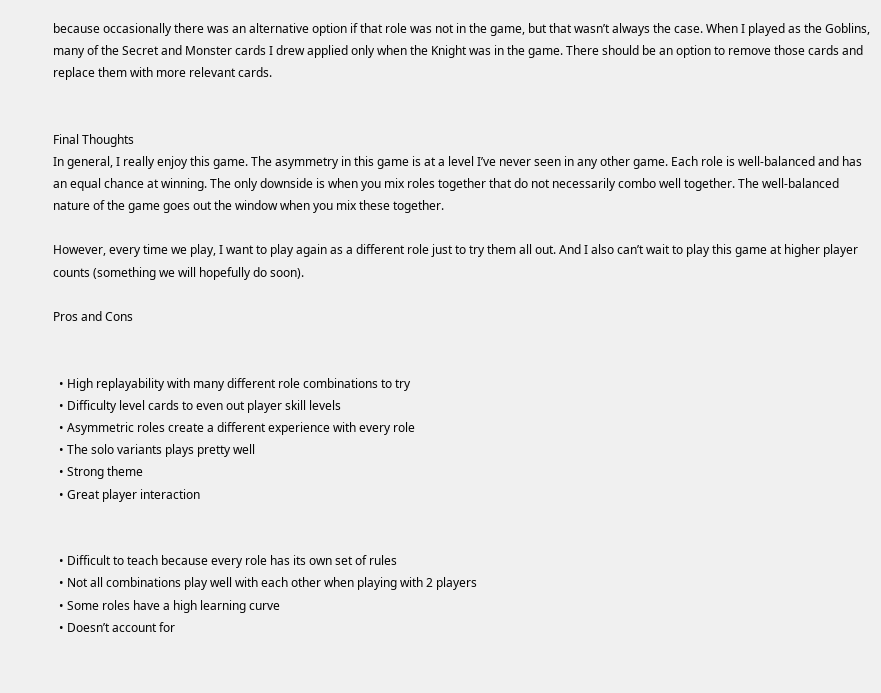because occasionally there was an alternative option if that role was not in the game, but that wasn’t always the case. When I played as the Goblins, many of the Secret and Monster cards I drew applied only when the Knight was in the game. There should be an option to remove those cards and replace them with more relevant cards.


Final Thoughts
In general, I really enjoy this game. The asymmetry in this game is at a level I’ve never seen in any other game. Each role is well-balanced and has an equal chance at winning. The only downside is when you mix roles together that do not necessarily combo well together. The well-balanced nature of the game goes out the window when you mix these together.

However, every time we play, I want to play again as a different role just to try them all out. And I also can’t wait to play this game at higher player counts (something we will hopefully do soon).

Pros and Cons


  • High replayability with many different role combinations to try
  • Difficulty level cards to even out player skill levels
  • Asymmetric roles create a different experience with every role
  • The solo variants plays pretty well
  • Strong theme
  • Great player interaction


  • Difficult to teach because every role has its own set of rules
  • Not all combinations play well with each other when playing with 2 players
  • Some roles have a high learning curve
  • Doesn’t account for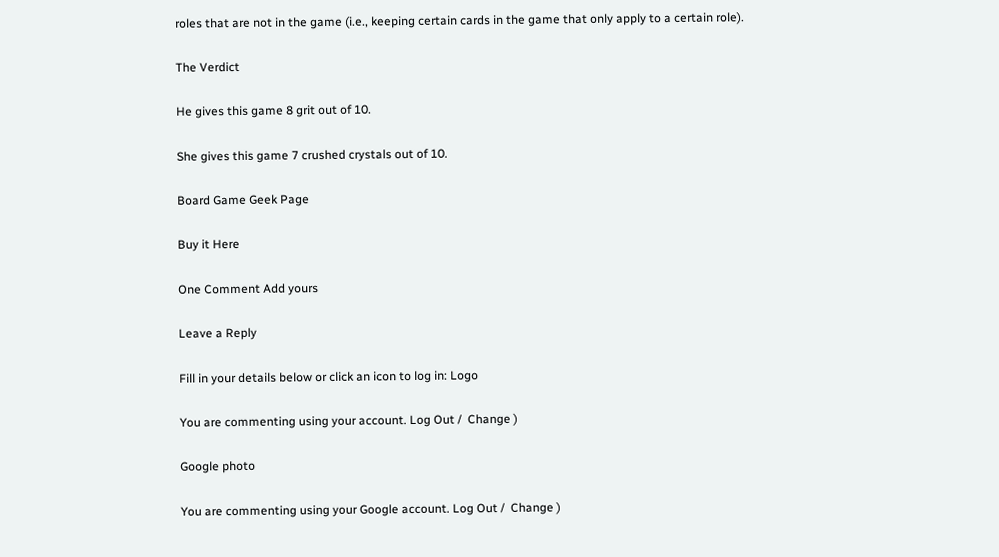roles that are not in the game (i.e., keeping certain cards in the game that only apply to a certain role).

The Verdict

He gives this game 8 grit out of 10.

She gives this game 7 crushed crystals out of 10.

Board Game Geek Page

Buy it Here

One Comment Add yours

Leave a Reply

Fill in your details below or click an icon to log in: Logo

You are commenting using your account. Log Out /  Change )

Google photo

You are commenting using your Google account. Log Out /  Change )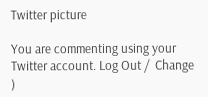Twitter picture

You are commenting using your Twitter account. Log Out /  Change )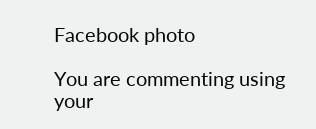Facebook photo

You are commenting using your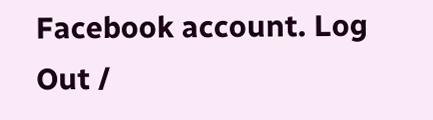Facebook account. Log Out /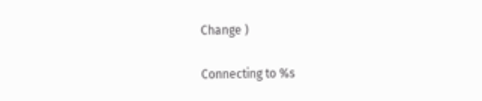Change )

Connecting to %s